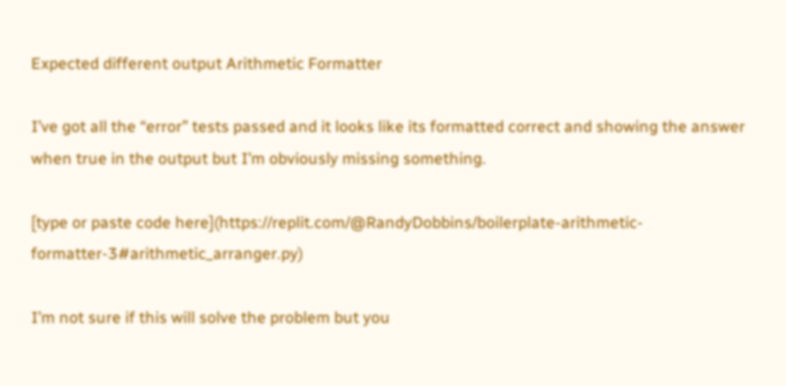Expected different output Arithmetic Formatter

I’ve got all the “error” tests passed and it looks like its formatted correct and showing the answer when true in the output but I’m obviously missing something.

[type or paste code here](https://replit.com/@RandyDobbins/boilerplate-arithmetic-formatter-3#arithmetic_arranger.py)

I’m not sure if this will solve the problem but you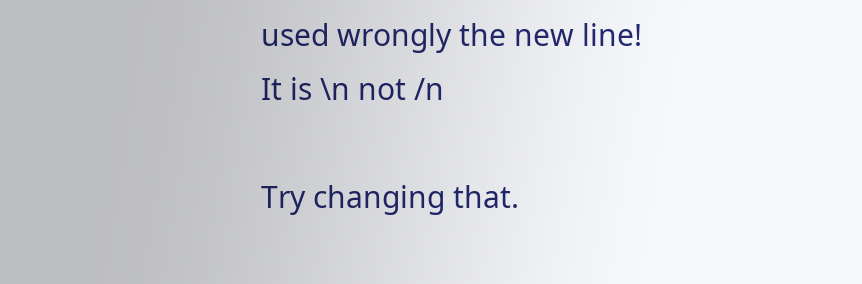used wrongly the new line!
It is \n not /n

Try changing that.